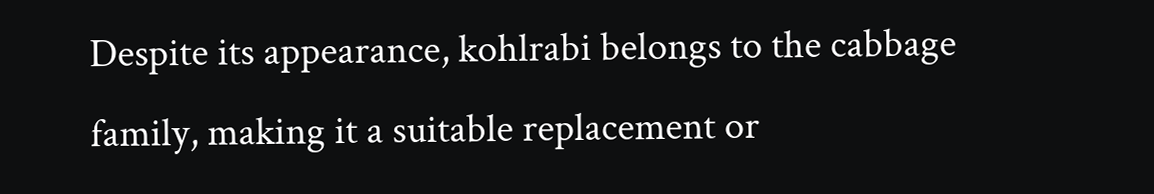Despite its appearance, kohlrabi belongs to the cabbage family, making it a suitable replacement or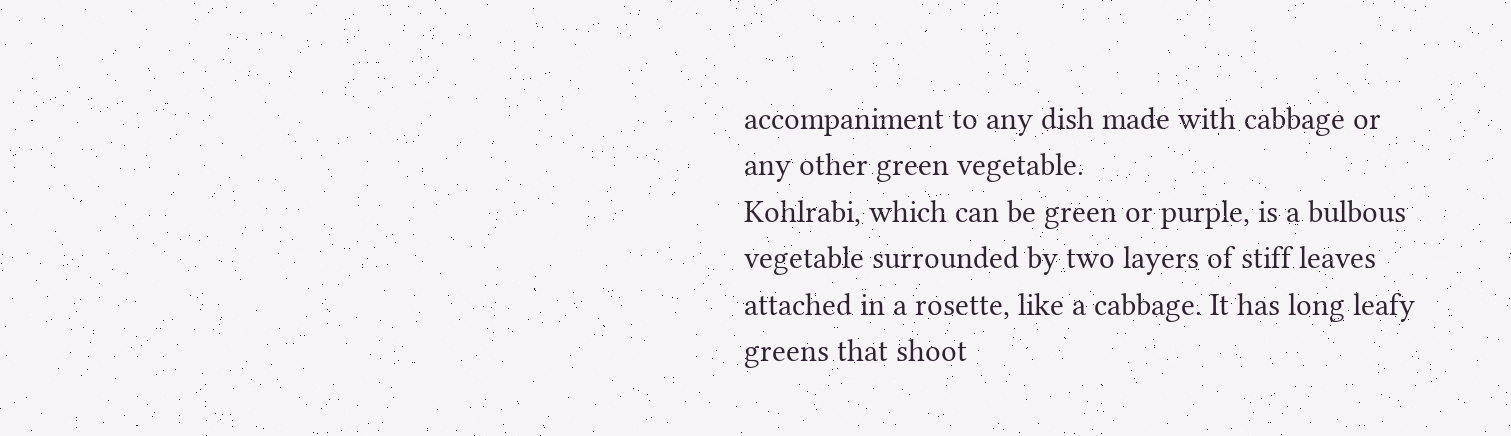accompaniment to any dish made with cabbage or any other green vegetable.
Kohlrabi, which can be green or purple, is a bulbous vegetable surrounded by two layers of stiff leaves attached in a rosette, like a cabbage. It has long leafy greens that shoot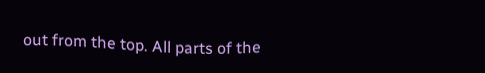out from the top. All parts of the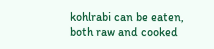kohlrabi can be eaten, both raw and cooked